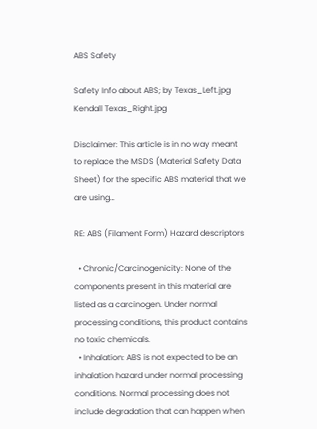ABS Safety

Safety Info about ABS; by Texas_Left.jpg Kendall Texas_Right.jpg

Disclaimer: This article is in no way meant to replace the MSDS (Material Safety Data Sheet) for the specific ABS material that we are using…

RE: ABS (Filament Form) Hazard descriptors

  • Chronic/Carcinogenicity: None of the components present in this material are listed as a carcinogen. Under normal processing conditions, this product contains no toxic chemicals.
  • Inhalation: ABS is not expected to be an inhalation hazard under normal processing conditions. Normal processing does not include degradation that can happen when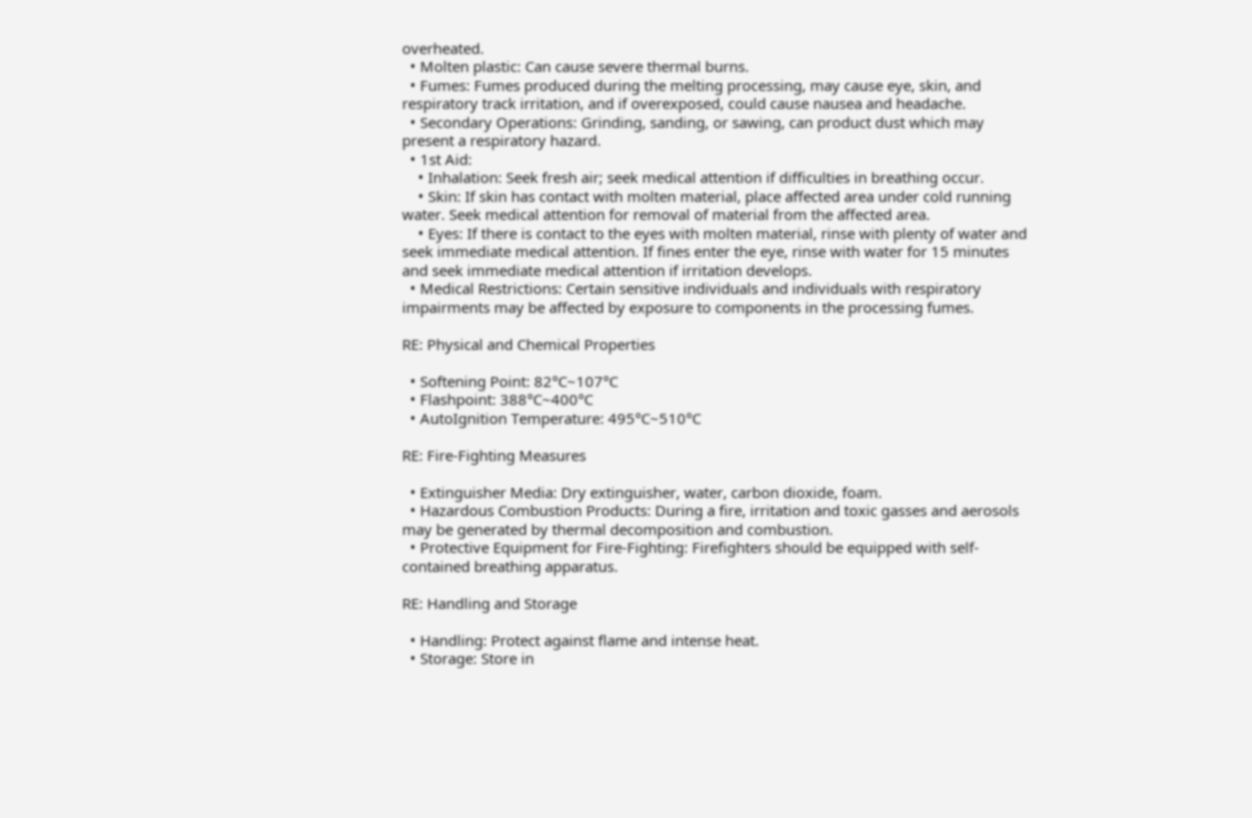overheated.
  • Molten plastic: Can cause severe thermal burns.
  • Fumes: Fumes produced during the melting processing, may cause eye, skin, and respiratory track irritation, and if overexposed, could cause nausea and headache.
  • Secondary Operations: Grinding, sanding, or sawing, can product dust which may present a respiratory hazard.
  • 1st Aid:
    • Inhalation: Seek fresh air; seek medical attention if difficulties in breathing occur.
    • Skin: If skin has contact with molten material, place affected area under cold running water. Seek medical attention for removal of material from the affected area.
    • Eyes: If there is contact to the eyes with molten material, rinse with plenty of water and seek immediate medical attention. If fines enter the eye, rinse with water for 15 minutes and seek immediate medical attention if irritation develops.
  • Medical Restrictions: Certain sensitive individuals and individuals with respiratory impairments may be affected by exposure to components in the processing fumes.

RE: Physical and Chemical Properties

  • Softening Point: 82°C~107°C
  • Flashpoint: 388°C~400°C
  • AutoIgnition Temperature: 495°C~510°C

RE: Fire-Fighting Measures

  • Extinguisher Media: Dry extinguisher, water, carbon dioxide, foam.
  • Hazardous Combustion Products: During a fire, irritation and toxic gasses and aerosols may be generated by thermal decomposition and combustion.
  • Protective Equipment for Fire-Fighting: Firefighters should be equipped with self-contained breathing apparatus.

RE: Handling and Storage

  • Handling: Protect against flame and intense heat.
  • Storage: Store in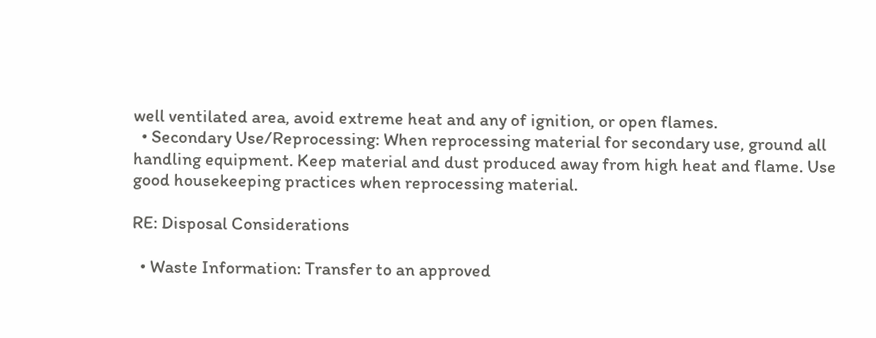well ventilated area, avoid extreme heat and any of ignition, or open flames.
  • Secondary Use/Reprocessing: When reprocessing material for secondary use, ground all handling equipment. Keep material and dust produced away from high heat and flame. Use good housekeeping practices when reprocessing material.

RE: Disposal Considerations

  • Waste Information: Transfer to an approved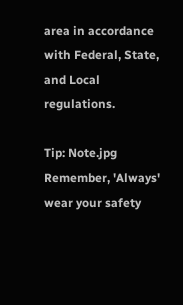area in accordance with Federal, State, and Local regulations.

Tip: Note.jpg Remember, 'Always' wear your safety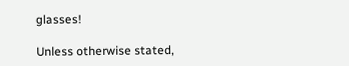glasses!

Unless otherwise stated,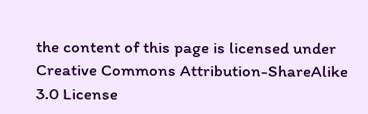the content of this page is licensed under Creative Commons Attribution-ShareAlike 3.0 License